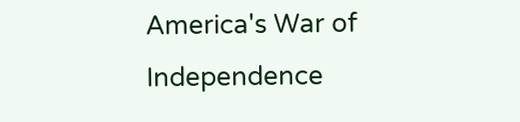America's War of Independence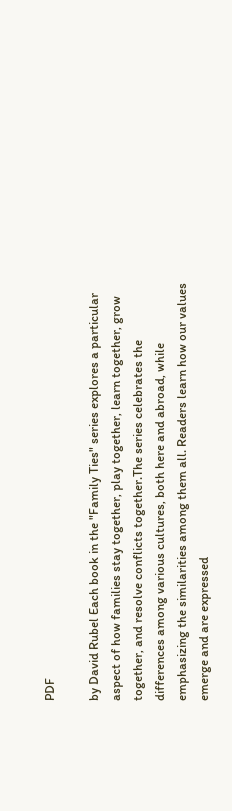PDF

by David Rubel Each book in the "Family Ties" series explores a particular aspect of how families stay together, play together, learn together, grow together, and resolve conflicts together.The series celebrates the differences among various cultures, both here and abroad, while emphasizing the similarities among them all. Readers learn how our values emerge and are expressed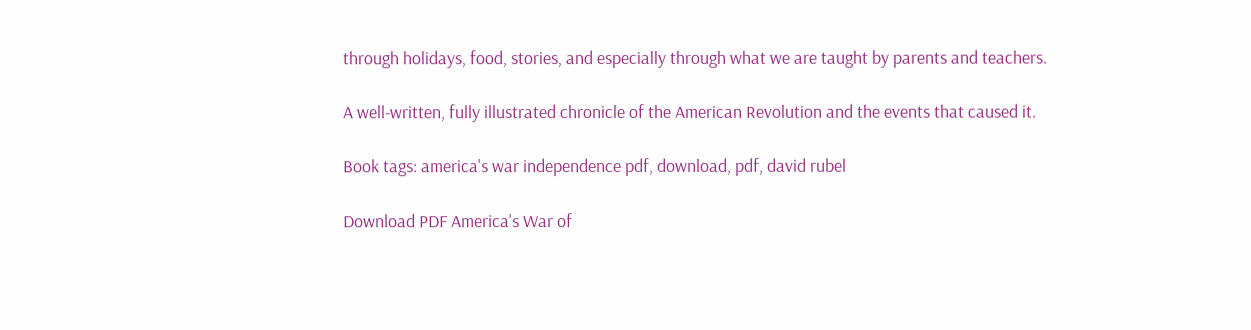through holidays, food, stories, and especially through what we are taught by parents and teachers.

A well-written, fully illustrated chronicle of the American Revolution and the events that caused it.

Book tags: america's war independence pdf, download, pdf, david rubel

Download PDF America's War of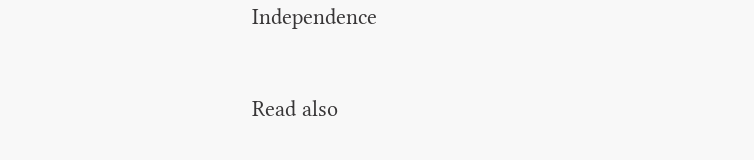Independence


Read also